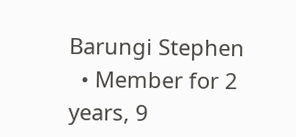Barungi Stephen
  • Member for 2 years, 9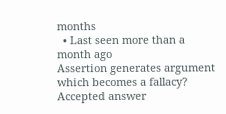months
  • Last seen more than a month ago
Assertion generates argument which becomes a fallacy?
Accepted answer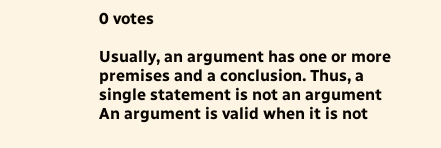0 votes

Usually, an argument has one or more premises and a conclusion. Thus, a single statement is not an argument An argument is valid when it is not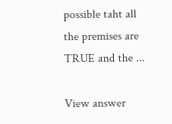possible taht all the premises are TRUE and the ...

View answer